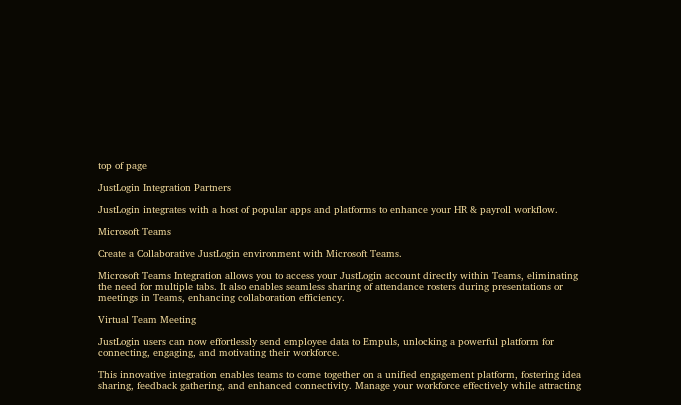top of page

JustLogin Integration Partners

JustLogin integrates with a host of popular apps and platforms to enhance your HR & payroll workflow.

Microsoft Teams

Create a Collaborative JustLogin environment with Microsoft Teams.

Microsoft Teams Integration allows you to access your JustLogin account directly within Teams, eliminating the need for multiple tabs. It also enables seamless sharing of attendance rosters during presentations or meetings in Teams, enhancing collaboration efficiency.

Virtual Team Meeting

JustLogin users can now effortlessly send employee data to Empuls, unlocking a powerful platform for connecting, engaging, and motivating their workforce.

This innovative integration enables teams to come together on a unified engagement platform, fostering idea sharing, feedback gathering, and enhanced connectivity. Manage your workforce effectively while attracting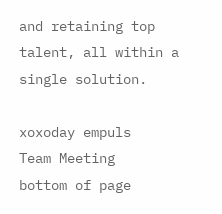and retaining top talent, all within a single solution.

xoxoday empuls
Team Meeting
bottom of page